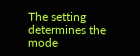The setting determines the mode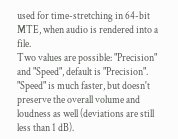used for time-stretching in 64-bit MTE, when audio is rendered into a file.
Two values are possible: "Precision" and "Speed", default is "Precision". "Speed" is much faster, but doesn't preserve the overall volume and loudness as well (deviations are still less than 1 dB).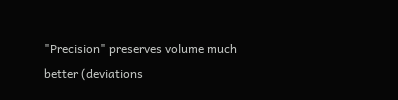"Precision" preserves volume much better (deviations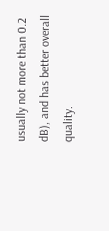usually not more than 0.2 dB), and has better overall quality.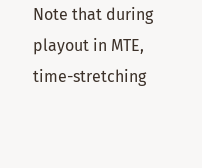Note that during playout in MTE, time-stretching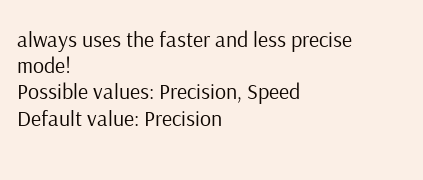always uses the faster and less precise mode!
Possible values: Precision, Speed
Default value: Precision